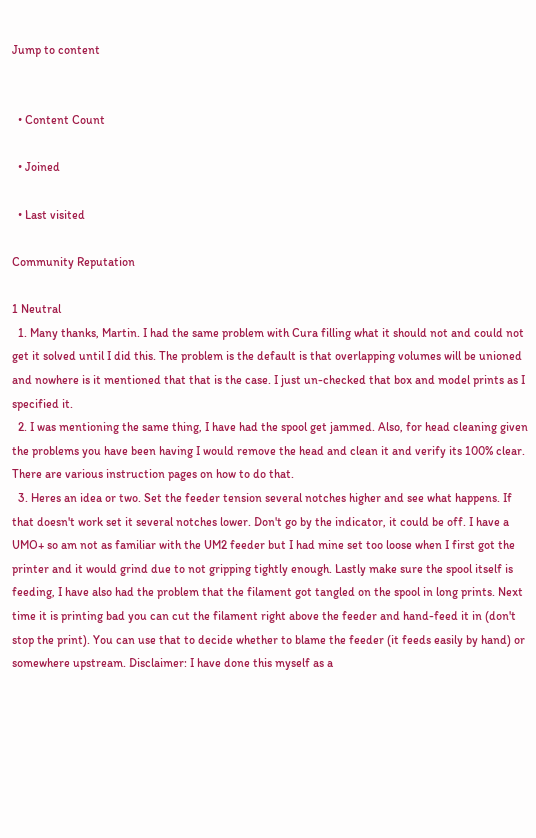Jump to content


  • Content Count

  • Joined

  • Last visited

Community Reputation

1 Neutral
  1. Many thanks, Martin. I had the same problem with Cura filling what it should not and could not get it solved until I did this. The problem is the default is that overlapping volumes will be unioned and nowhere is it mentioned that that is the case. I just un-checked that box and model prints as I specified it.
  2. I was mentioning the same thing, I have had the spool get jammed. Also, for head cleaning given the problems you have been having I would remove the head and clean it and verify its 100% clear. There are various instruction pages on how to do that.
  3. Heres an idea or two. Set the feeder tension several notches higher and see what happens. If that doesn't work set it several notches lower. Don't go by the indicator, it could be off. I have a UMO+ so am not as familiar with the UM2 feeder but I had mine set too loose when I first got the printer and it would grind due to not gripping tightly enough. Lastly make sure the spool itself is feeding, I have also had the problem that the filament got tangled on the spool in long prints. Next time it is printing bad you can cut the filament right above the feeder and hand-feed it in (don't stop the print). You can use that to decide whether to blame the feeder (it feeds easily by hand) or somewhere upstream. Disclaimer: I have done this myself as a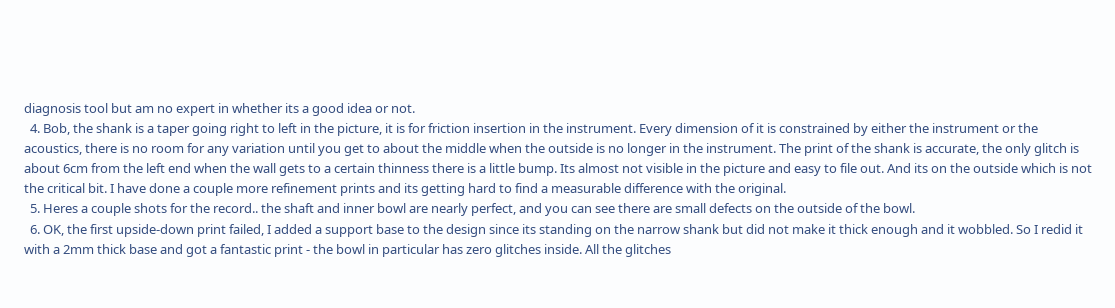diagnosis tool but am no expert in whether its a good idea or not.
  4. Bob, the shank is a taper going right to left in the picture, it is for friction insertion in the instrument. Every dimension of it is constrained by either the instrument or the acoustics, there is no room for any variation until you get to about the middle when the outside is no longer in the instrument. The print of the shank is accurate, the only glitch is about 6cm from the left end when the wall gets to a certain thinness there is a little bump. Its almost not visible in the picture and easy to file out. And its on the outside which is not the critical bit. I have done a couple more refinement prints and its getting hard to find a measurable difference with the original.
  5. Heres a couple shots for the record.. the shaft and inner bowl are nearly perfect, and you can see there are small defects on the outside of the bowl.
  6. OK, the first upside-down print failed, I added a support base to the design since its standing on the narrow shank but did not make it thick enough and it wobbled. So I redid it with a 2mm thick base and got a fantastic print - the bowl in particular has zero glitches inside. All the glitches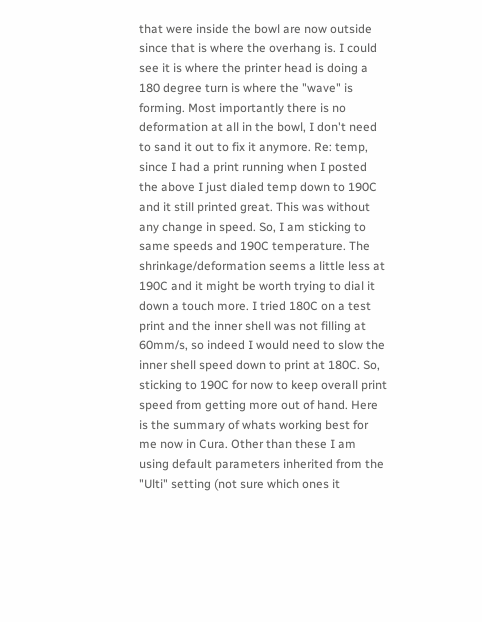that were inside the bowl are now outside since that is where the overhang is. I could see it is where the printer head is doing a 180 degree turn is where the "wave" is forming. Most importantly there is no deformation at all in the bowl, I don't need to sand it out to fix it anymore. Re: temp, since I had a print running when I posted the above I just dialed temp down to 190C and it still printed great. This was without any change in speed. So, I am sticking to same speeds and 190C temperature. The shrinkage/deformation seems a little less at 190C and it might be worth trying to dial it down a touch more. I tried 180C on a test print and the inner shell was not filling at 60mm/s, so indeed I would need to slow the inner shell speed down to print at 180C. So, sticking to 190C for now to keep overall print speed from getting more out of hand. Here is the summary of whats working best for me now in Cura. Other than these I am using default parameters inherited from the "Ulti" setting (not sure which ones it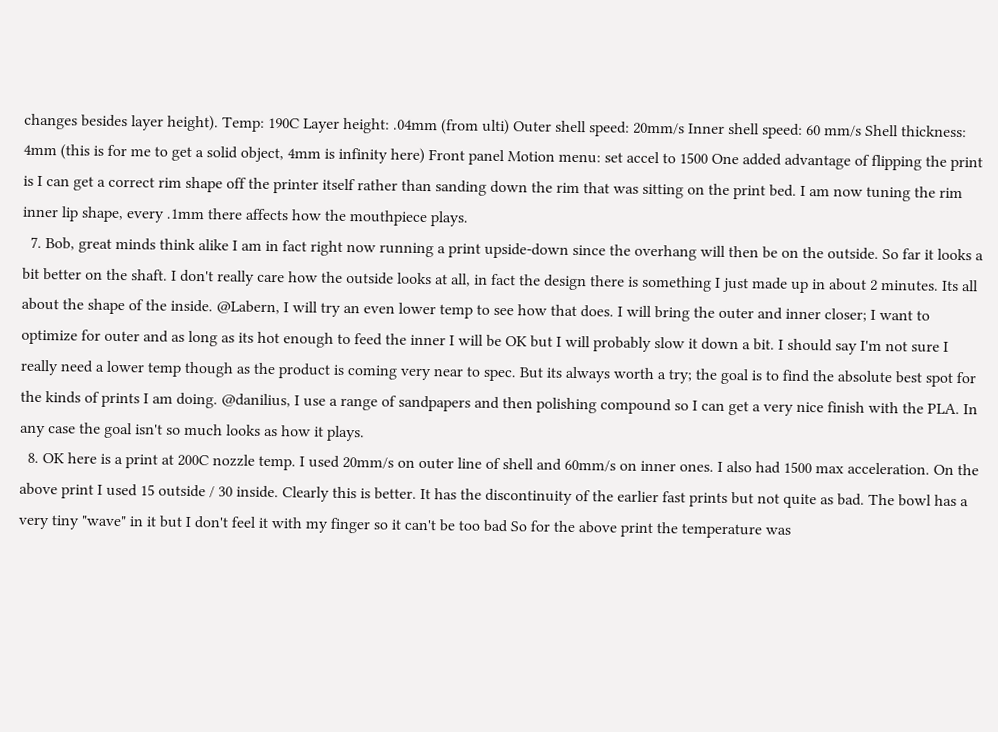changes besides layer height). Temp: 190C Layer height: .04mm (from ulti) Outer shell speed: 20mm/s Inner shell speed: 60 mm/s Shell thickness: 4mm (this is for me to get a solid object, 4mm is infinity here) Front panel Motion menu: set accel to 1500 One added advantage of flipping the print is I can get a correct rim shape off the printer itself rather than sanding down the rim that was sitting on the print bed. I am now tuning the rim inner lip shape, every .1mm there affects how the mouthpiece plays.
  7. Bob, great minds think alike I am in fact right now running a print upside-down since the overhang will then be on the outside. So far it looks a bit better on the shaft. I don't really care how the outside looks at all, in fact the design there is something I just made up in about 2 minutes. Its all about the shape of the inside. @Labern, I will try an even lower temp to see how that does. I will bring the outer and inner closer; I want to optimize for outer and as long as its hot enough to feed the inner I will be OK but I will probably slow it down a bit. I should say I'm not sure I really need a lower temp though as the product is coming very near to spec. But its always worth a try; the goal is to find the absolute best spot for the kinds of prints I am doing. @danilius, I use a range of sandpapers and then polishing compound so I can get a very nice finish with the PLA. In any case the goal isn't so much looks as how it plays.
  8. OK here is a print at 200C nozzle temp. I used 20mm/s on outer line of shell and 60mm/s on inner ones. I also had 1500 max acceleration. On the above print I used 15 outside / 30 inside. Clearly this is better. It has the discontinuity of the earlier fast prints but not quite as bad. The bowl has a very tiny "wave" in it but I don't feel it with my finger so it can't be too bad So for the above print the temperature was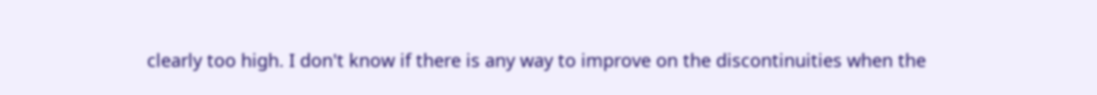clearly too high. I don't know if there is any way to improve on the discontinuities when the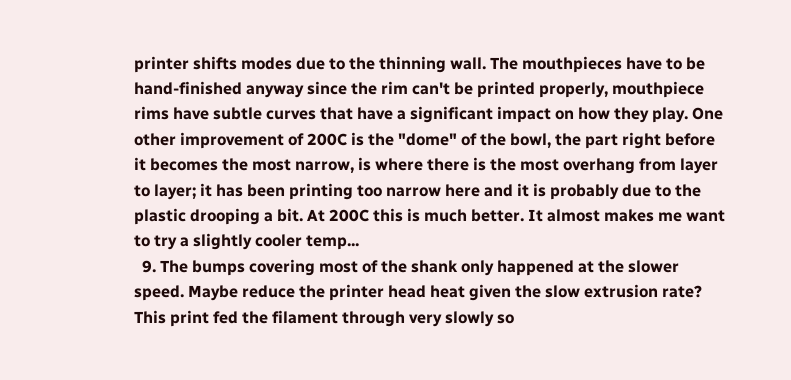printer shifts modes due to the thinning wall. The mouthpieces have to be hand-finished anyway since the rim can't be printed properly, mouthpiece rims have subtle curves that have a significant impact on how they play. One other improvement of 200C is the "dome" of the bowl, the part right before it becomes the most narrow, is where there is the most overhang from layer to layer; it has been printing too narrow here and it is probably due to the plastic drooping a bit. At 200C this is much better. It almost makes me want to try a slightly cooler temp...
  9. The bumps covering most of the shank only happened at the slower speed. Maybe reduce the printer head heat given the slow extrusion rate? This print fed the filament through very slowly so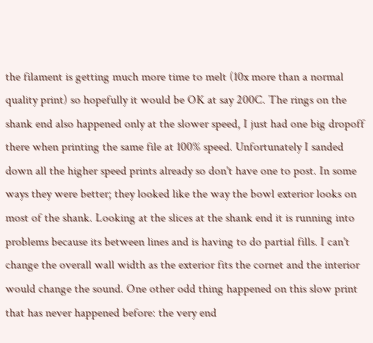the filament is getting much more time to melt (10x more than a normal quality print) so hopefully it would be OK at say 200C. The rings on the shank end also happened only at the slower speed, I just had one big dropoff there when printing the same file at 100% speed. Unfortunately I sanded down all the higher speed prints already so don't have one to post. In some ways they were better; they looked like the way the bowl exterior looks on most of the shank. Looking at the slices at the shank end it is running into problems because its between lines and is having to do partial fills. I can't change the overall wall width as the exterior fits the cornet and the interior would change the sound. One other odd thing happened on this slow print that has never happened before: the very end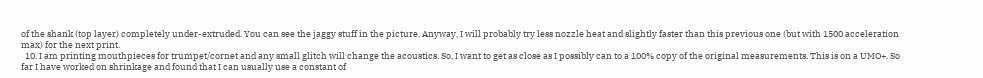of the shank (top layer) completely under-extruded. You can see the jaggy stuff in the picture. Anyway, I will probably try less nozzle heat and slightly faster than this previous one (but with 1500 acceleration max) for the next print.
  10. I am printing mouthpieces for trumpet/cornet and any small glitch will change the acoustics. So, I want to get as close as I possibly can to a 100% copy of the original measurements. This is on a UMO+. So far I have worked on shrinkage and found that I can usually use a constant of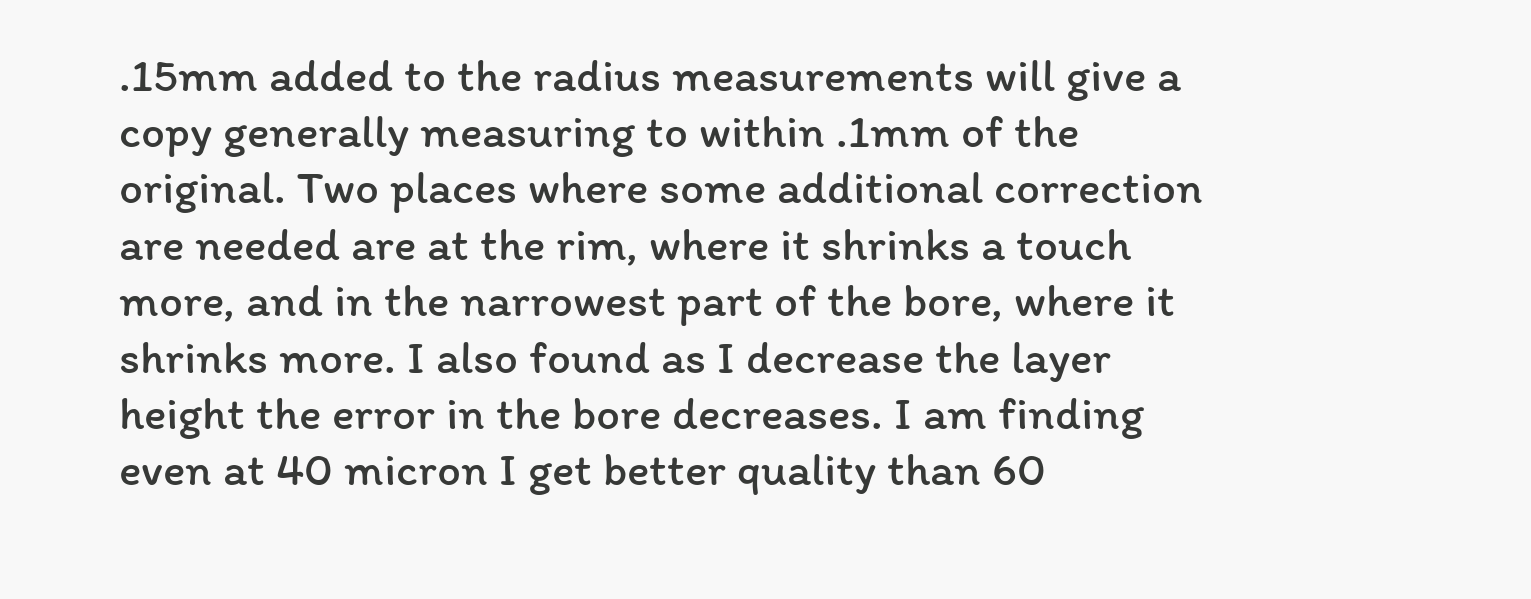.15mm added to the radius measurements will give a copy generally measuring to within .1mm of the original. Two places where some additional correction are needed are at the rim, where it shrinks a touch more, and in the narrowest part of the bore, where it shrinks more. I also found as I decrease the layer height the error in the bore decreases. I am finding even at 40 micron I get better quality than 60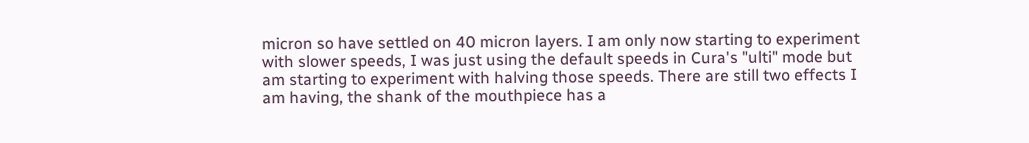micron so have settled on 40 micron layers. I am only now starting to experiment with slower speeds, I was just using the default speeds in Cura's "ulti" mode but am starting to experiment with halving those speeds. There are still two effects I am having, the shank of the mouthpiece has a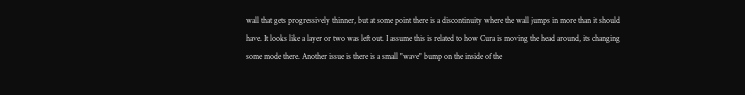wall that gets progressively thinner, but at some point there is a discontinuity where the wall jumps in more than it should have. It looks like a layer or two was left out. I assume this is related to how Cura is moving the head around, its changing some mode there. Another issue is there is a small "wave" bump on the inside of the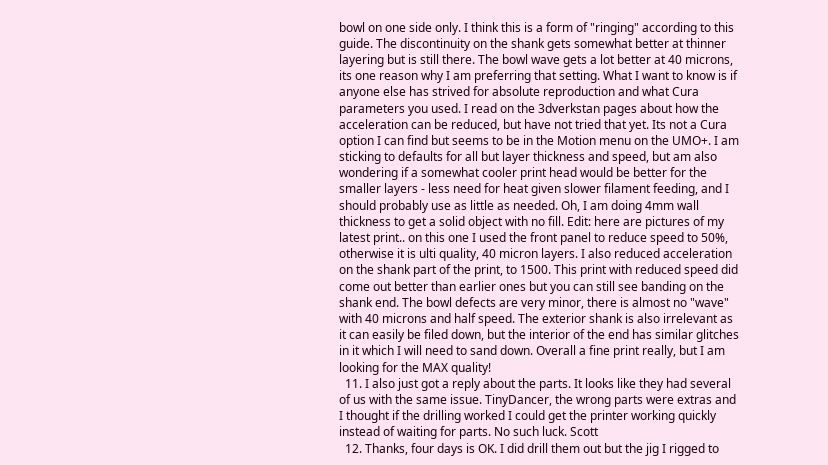bowl on one side only. I think this is a form of "ringing" according to this guide. The discontinuity on the shank gets somewhat better at thinner layering but is still there. The bowl wave gets a lot better at 40 microns, its one reason why I am preferring that setting. What I want to know is if anyone else has strived for absolute reproduction and what Cura parameters you used. I read on the 3dverkstan pages about how the acceleration can be reduced, but have not tried that yet. Its not a Cura option I can find but seems to be in the Motion menu on the UMO+. I am sticking to defaults for all but layer thickness and speed, but am also wondering if a somewhat cooler print head would be better for the smaller layers - less need for heat given slower filament feeding, and I should probably use as little as needed. Oh, I am doing 4mm wall thickness to get a solid object with no fill. Edit: here are pictures of my latest print.. on this one I used the front panel to reduce speed to 50%, otherwise it is ulti quality, 40 micron layers. I also reduced acceleration on the shank part of the print, to 1500. This print with reduced speed did come out better than earlier ones but you can still see banding on the shank end. The bowl defects are very minor, there is almost no "wave" with 40 microns and half speed. The exterior shank is also irrelevant as it can easily be filed down, but the interior of the end has similar glitches in it which I will need to sand down. Overall a fine print really, but I am looking for the MAX quality!
  11. I also just got a reply about the parts. It looks like they had several of us with the same issue. TinyDancer, the wrong parts were extras and I thought if the drilling worked I could get the printer working quickly instead of waiting for parts. No such luck. Scott
  12. Thanks, four days is OK. I did drill them out but the jig I rigged to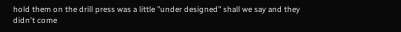hold them on the drill press was a little "under designed" shall we say and they didn't come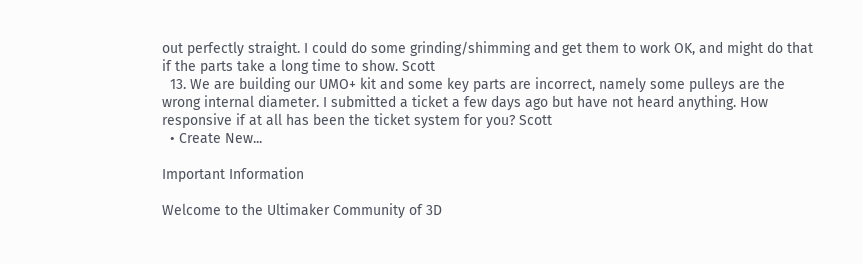out perfectly straight. I could do some grinding/shimming and get them to work OK, and might do that if the parts take a long time to show. Scott
  13. We are building our UMO+ kit and some key parts are incorrect, namely some pulleys are the wrong internal diameter. I submitted a ticket a few days ago but have not heard anything. How responsive if at all has been the ticket system for you? Scott
  • Create New...

Important Information

Welcome to the Ultimaker Community of 3D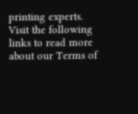printing experts. Visit the following links to read more about our Terms of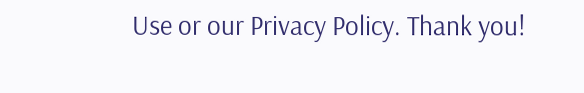Use or our Privacy Policy. Thank you!